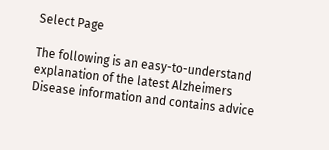Select Page

The following is an easy-to-understand explanation of the latest Alzheimers Disease information and contains advice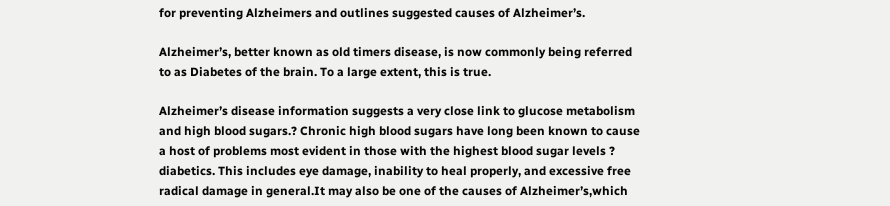for preventing Alzheimers and outlines suggested causes of Alzheimer’s.

Alzheimer’s, better known as old timers disease, is now commonly being referred to as Diabetes of the brain. To a large extent, this is true.

Alzheimer’s disease information suggests a very close link to glucose metabolism and high blood sugars.? Chronic high blood sugars have long been known to cause a host of problems most evident in those with the highest blood sugar levels ? diabetics. This includes eye damage, inability to heal properly, and excessive free radical damage in general.It may also be one of the causes of Alzheimer’s,which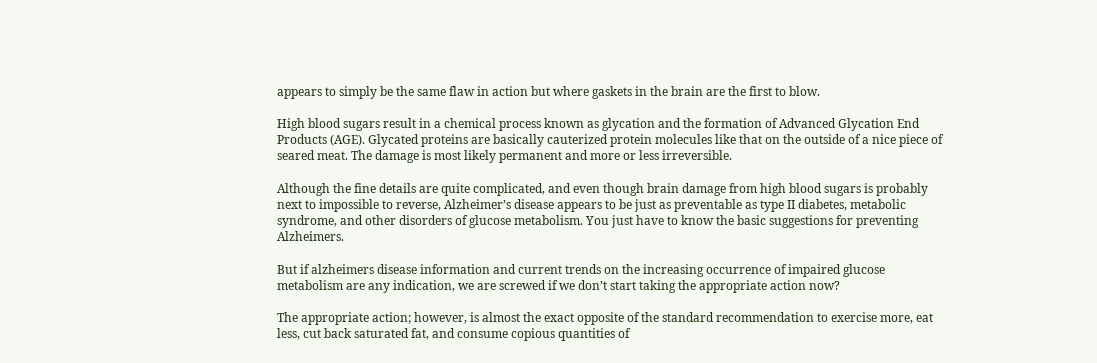appears to simply be the same flaw in action but where gaskets in the brain are the first to blow.

High blood sugars result in a chemical process known as glycation and the formation of Advanced Glycation End Products (AGE). Glycated proteins are basically cauterized protein molecules like that on the outside of a nice piece of seared meat. The damage is most likely permanent and more or less irreversible.

Although the fine details are quite complicated, and even though brain damage from high blood sugars is probably next to impossible to reverse, Alzheimer’s disease appears to be just as preventable as type II diabetes, metabolic syndrome, and other disorders of glucose metabolism. You just have to know the basic suggestions for preventing Alzheimers.

But if alzheimers disease information and current trends on the increasing occurrence of impaired glucose metabolism are any indication, we are screwed if we don’t start taking the appropriate action now?

The appropriate action; however, is almost the exact opposite of the standard recommendation to exercise more, eat less, cut back saturated fat, and consume copious quantities of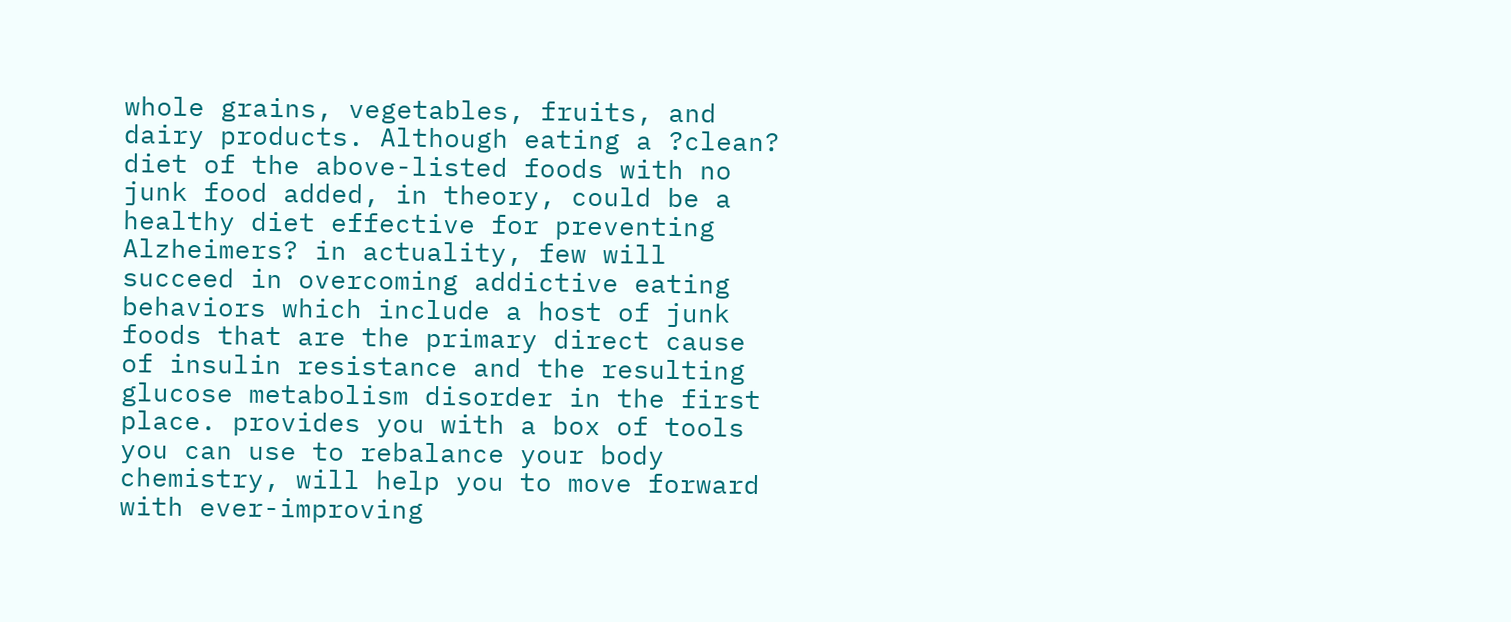whole grains, vegetables, fruits, and dairy products. Although eating a ?clean? diet of the above-listed foods with no junk food added, in theory, could be a healthy diet effective for preventing Alzheimers? in actuality, few will succeed in overcoming addictive eating behaviors which include a host of junk foods that are the primary direct cause of insulin resistance and the resulting glucose metabolism disorder in the first place. provides you with a box of tools you can use to rebalance your body chemistry, will help you to move forward with ever-improving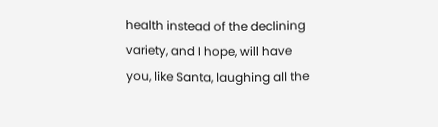health instead of the declining variety, and I hope, will have you, like Santa, laughing all the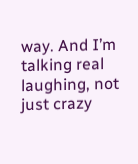way. And I’m talking real laughing, not just crazy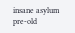insane asylum pre-old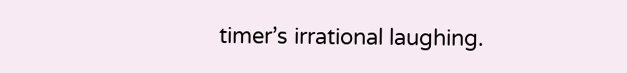timer’s irrational laughing.